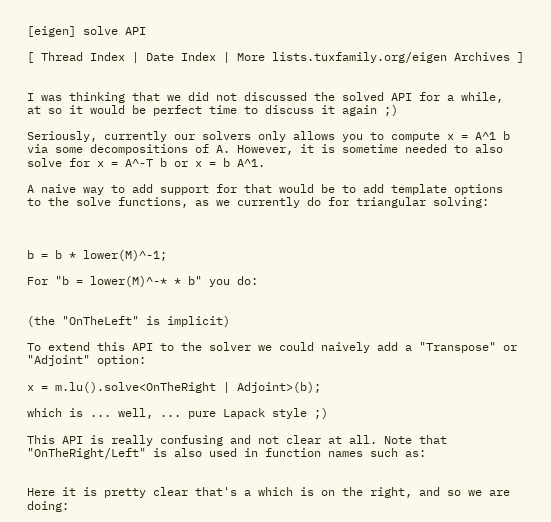[eigen] solve API

[ Thread Index | Date Index | More lists.tuxfamily.org/eigen Archives ]


I was thinking that we did not discussed the solved API for a while,
at so it would be perfect time to discuss it again ;)

Seriously, currently our solvers only allows you to compute x = A^1 b
via some decompositions of A. However, it is sometime needed to also
solve for x = A^-T b or x = b A^1.

A naive way to add support for that would be to add template options
to the solve functions, as we currently do for triangular solving:



b = b * lower(M)^-1;

For "b = lower(M)^-* * b" you do:


(the "OnTheLeft" is implicit)

To extend this API to the solver we could naively add a "Transpose" or
"Adjoint" option:

x = m.lu().solve<OnTheRight | Adjoint>(b);

which is ... well, ... pure Lapack style ;)

This API is really confusing and not clear at all. Note that
"OnTheRight/Left" is also used in function names such as:


Here it is pretty clear that's a which is on the right, and so we are doing: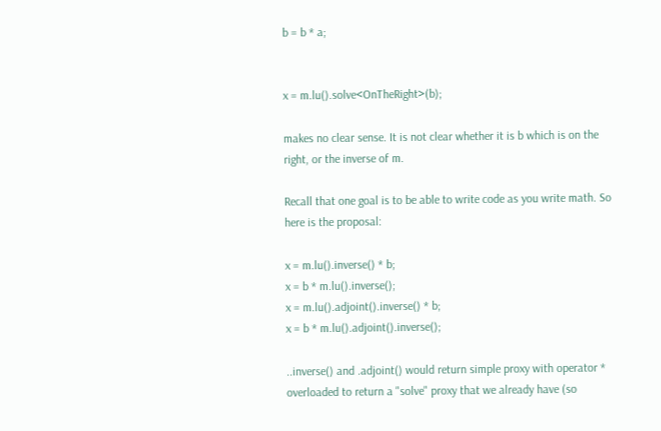b = b * a;


x = m.lu().solve<OnTheRight>(b);

makes no clear sense. It is not clear whether it is b which is on the
right, or the inverse of m.

Recall that one goal is to be able to write code as you write math. So
here is the proposal:

x = m.lu().inverse() * b;
x = b * m.lu().inverse();
x = m.lu().adjoint().inverse() * b;
x = b * m.lu().adjoint().inverse();

..inverse() and .adjoint() would return simple proxy with operator *
overloaded to return a "solve" proxy that we already have (so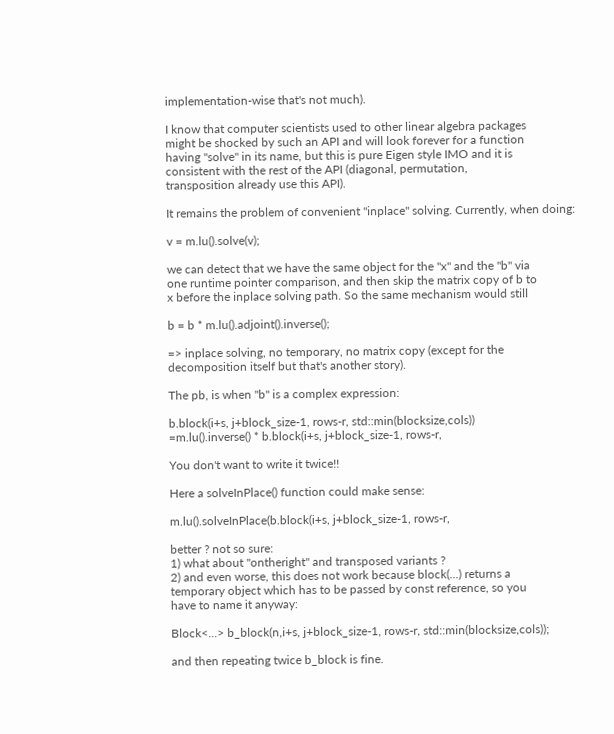implementation-wise that's not much).

I know that computer scientists used to other linear algebra packages
might be shocked by such an API and will look forever for a function
having "solve" in its name, but this is pure Eigen style IMO and it is
consistent with the rest of the API (diagonal, permutation,
transposition already use this API).

It remains the problem of convenient "inplace" solving. Currently, when doing:

v = m.lu().solve(v);

we can detect that we have the same object for the "x" and the "b" via
one runtime pointer comparison, and then skip the matrix copy of b to
x before the inplace solving path. So the same mechanism would still

b = b * m.lu().adjoint().inverse();

=> inplace solving, no temporary, no matrix copy (except for the
decomposition itself but that's another story).

The pb, is when "b" is a complex expression:

b.block(i+s, j+block_size-1, rows-r, std::min(blocksize,cols))
=m.lu().inverse() * b.block(i+s, j+block_size-1, rows-r,

You don't want to write it twice!!

Here a solveInPlace() function could make sense:

m.lu().solveInPlace(b.block(i+s, j+block_size-1, rows-r,

better ? not so sure:
1) what about "ontheright" and transposed variants ?
2) and even worse, this does not work because block(...) returns a
temporary object which has to be passed by const reference, so you
have to name it anyway:

Block<...> b_block(n,i+s, j+block_size-1, rows-r, std::min(blocksize,cols));

and then repeating twice b_block is fine.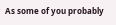As some of you probably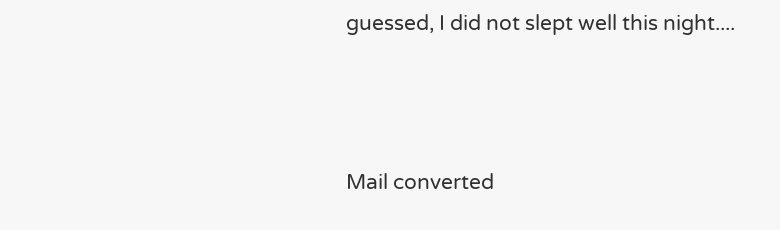guessed, I did not slept well this night....



Mail converted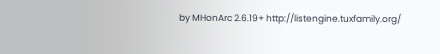by MHonArc 2.6.19+ http://listengine.tuxfamily.org/